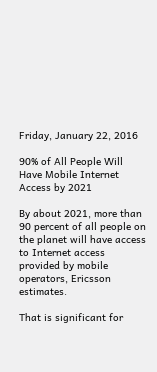Friday, January 22, 2016

90% of All People Will Have Mobile Internet Access by 2021

By about 2021, more than 90 percent of all people on the planet will have access to Internet access provided by mobile operators, Ericsson estimates.

That is significant for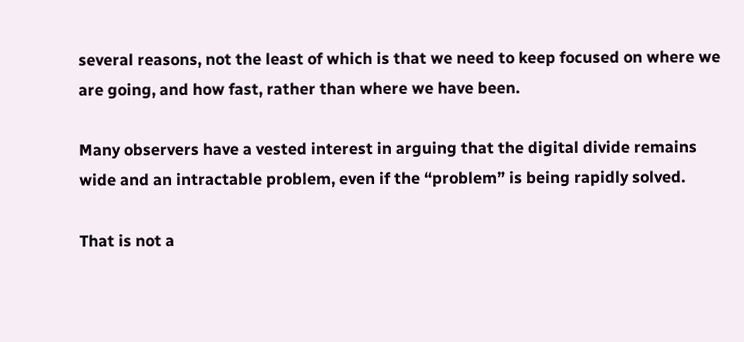several reasons, not the least of which is that we need to keep focused on where we are going, and how fast, rather than where we have been.

Many observers have a vested interest in arguing that the digital divide remains wide and an intractable problem, even if the “problem” is being rapidly solved.

That is not a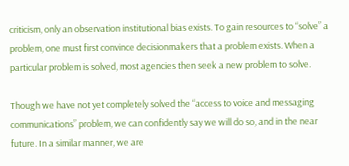criticism, only an observation institutional bias exists. To gain resources to “solve” a problem, one must first convince decisionmakers that a problem exists. When a particular problem is solved, most agencies then seek a new problem to solve.

Though we have not yet completely solved the “access to voice and messaging communications” problem, we can confidently say we will do so, and in the near future. In a similar manner, we are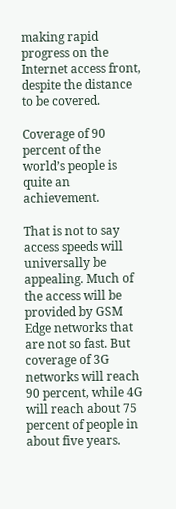making rapid progress on the Internet access front, despite the distance to be covered.

Coverage of 90 percent of the world’s people is quite an achievement.

That is not to say access speeds will universally be appealing. Much of the access will be provided by GSM Edge networks that are not so fast. But coverage of 3G networks will reach 90 percent, while 4G will reach about 75 percent of people in about five years.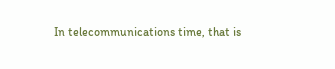In telecommunications time, that is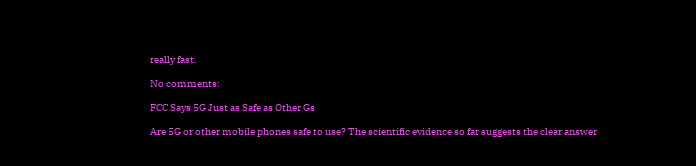really fast.

No comments:

FCC Says 5G Just as Safe as Other Gs

Are 5G or other mobile phones safe to use? The scientific evidence so far suggests the clear answer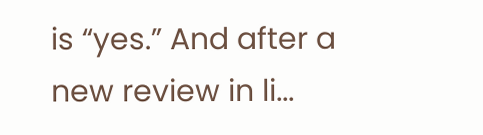is “yes.” And after a new review in li...